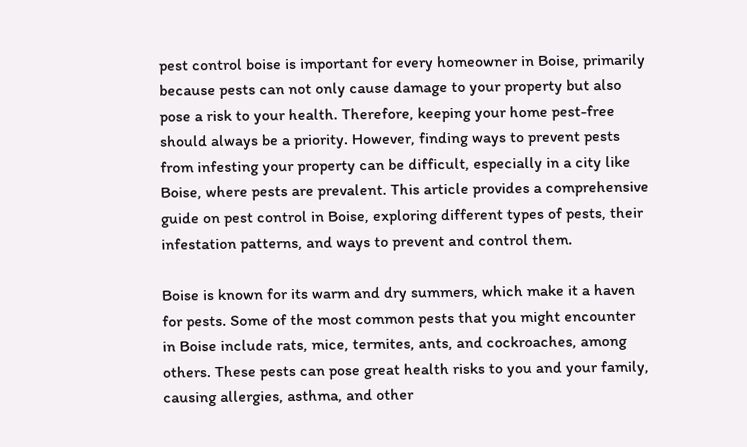pest control boise is important for every homeowner in Boise, primarily because pests can not only cause damage to your property but also pose a risk to your health. Therefore, keeping your home pest-free should always be a priority. However, finding ways to prevent pests from infesting your property can be difficult, especially in a city like Boise, where pests are prevalent. This article provides a comprehensive guide on pest control in Boise, exploring different types of pests, their infestation patterns, and ways to prevent and control them.

Boise is known for its warm and dry summers, which make it a haven for pests. Some of the most common pests that you might encounter in Boise include rats, mice, termites, ants, and cockroaches, among others. These pests can pose great health risks to you and your family, causing allergies, asthma, and other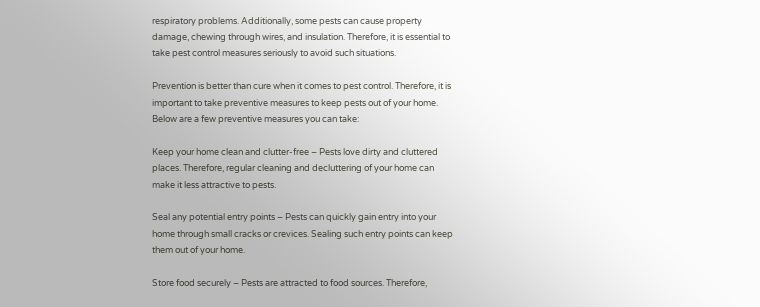respiratory problems. Additionally, some pests can cause property damage, chewing through wires, and insulation. Therefore, it is essential to take pest control measures seriously to avoid such situations.

Prevention is better than cure when it comes to pest control. Therefore, it is important to take preventive measures to keep pests out of your home. Below are a few preventive measures you can take:

Keep your home clean and clutter-free – Pests love dirty and cluttered places. Therefore, regular cleaning and decluttering of your home can make it less attractive to pests.

Seal any potential entry points – Pests can quickly gain entry into your home through small cracks or crevices. Sealing such entry points can keep them out of your home.

Store food securely – Pests are attracted to food sources. Therefore,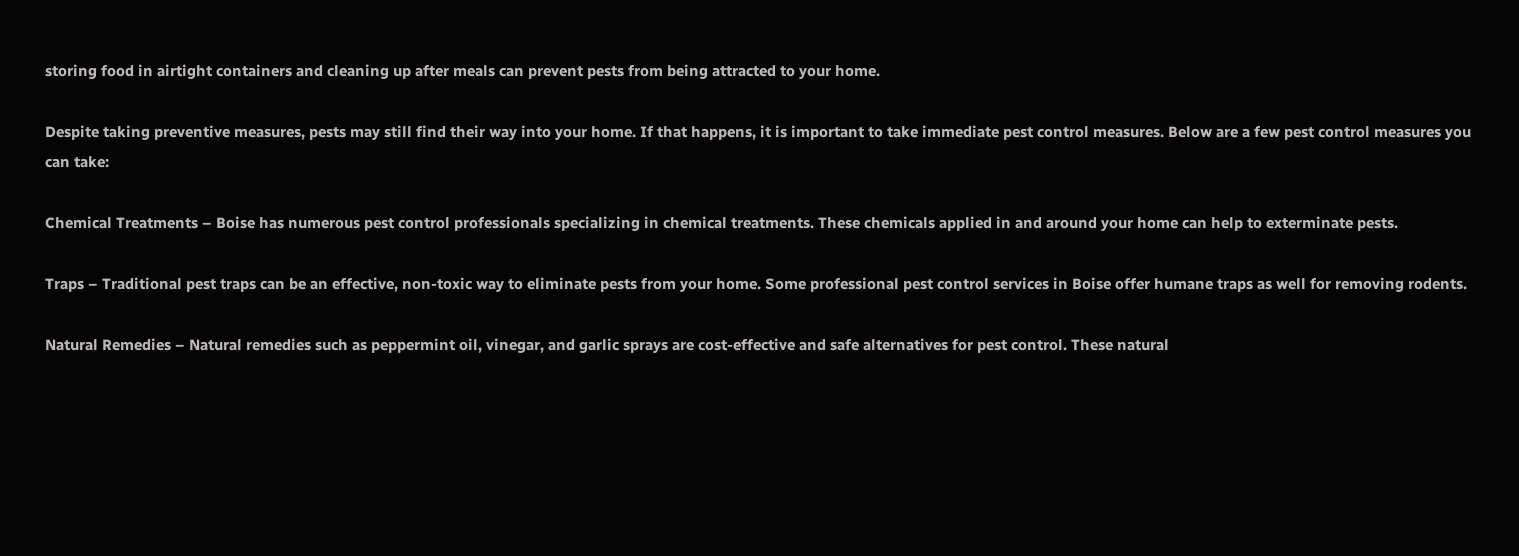storing food in airtight containers and cleaning up after meals can prevent pests from being attracted to your home.

Despite taking preventive measures, pests may still find their way into your home. If that happens, it is important to take immediate pest control measures. Below are a few pest control measures you can take:

Chemical Treatments – Boise has numerous pest control professionals specializing in chemical treatments. These chemicals applied in and around your home can help to exterminate pests.

Traps – Traditional pest traps can be an effective, non-toxic way to eliminate pests from your home. Some professional pest control services in Boise offer humane traps as well for removing rodents.

Natural Remedies – Natural remedies such as peppermint oil, vinegar, and garlic sprays are cost-effective and safe alternatives for pest control. These natural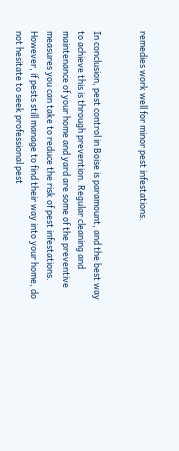remedies work well for minor pest infestations.


In conclusion, pest control in Boise is paramount, and the best way to achieve this is through prevention. Regular cleaning and maintenance of your home and yard are some of the preventive measures you can take to reduce the risk of pest infestations. However, if pests still manage to find their way into your home, do not hesitate to seek professional pest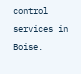control services in Boise.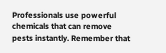Professionals use powerful chemicals that can remove pests instantly. Remember that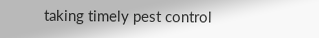taking timely pest control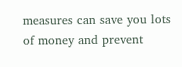measures can save you lots of money and prevent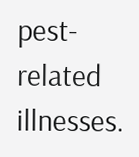pest-related illnesses.